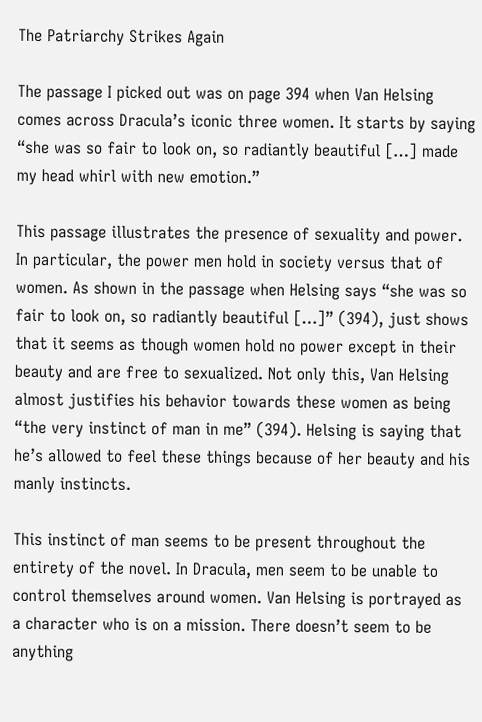The Patriarchy Strikes Again

The passage I picked out was on page 394 when Van Helsing comes across Dracula’s iconic three women. It starts by saying “she was so fair to look on, so radiantly beautiful […] made my head whirl with new emotion.”

This passage illustrates the presence of sexuality and power. In particular, the power men hold in society versus that of women. As shown in the passage when Helsing says “she was so fair to look on, so radiantly beautiful […]” (394), just shows that it seems as though women hold no power except in their beauty and are free to sexualized. Not only this, Van Helsing almost justifies his behavior towards these women as being “the very instinct of man in me” (394). Helsing is saying that he’s allowed to feel these things because of her beauty and his manly instincts.

This instinct of man seems to be present throughout the entirety of the novel. In Dracula, men seem to be unable to control themselves around women. Van Helsing is portrayed as a character who is on a mission. There doesn’t seem to be anything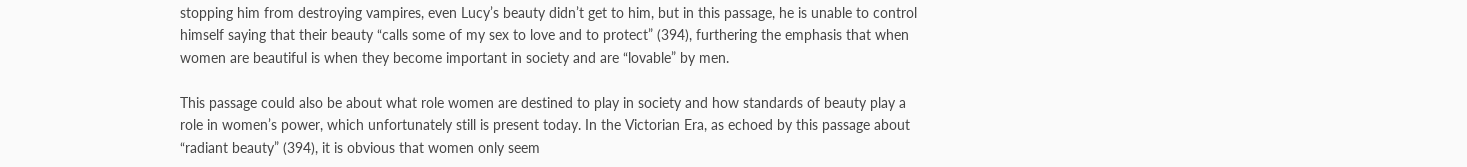stopping him from destroying vampires, even Lucy’s beauty didn’t get to him, but in this passage, he is unable to control himself saying that their beauty “calls some of my sex to love and to protect” (394), furthering the emphasis that when women are beautiful is when they become important in society and are “lovable” by men.

This passage could also be about what role women are destined to play in society and how standards of beauty play a role in women’s power, which unfortunately still is present today. In the Victorian Era, as echoed by this passage about “radiant beauty” (394), it is obvious that women only seem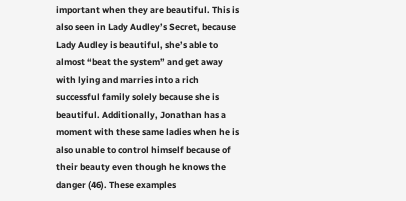important when they are beautiful. This is also seen in Lady Audley’s Secret, because Lady Audley is beautiful, she’s able to almost “beat the system” and get away with lying and marries into a rich successful family solely because she is beautiful. Additionally, Jonathan has a moment with these same ladies when he is also unable to control himself because of their beauty even though he knows the danger (46). These examples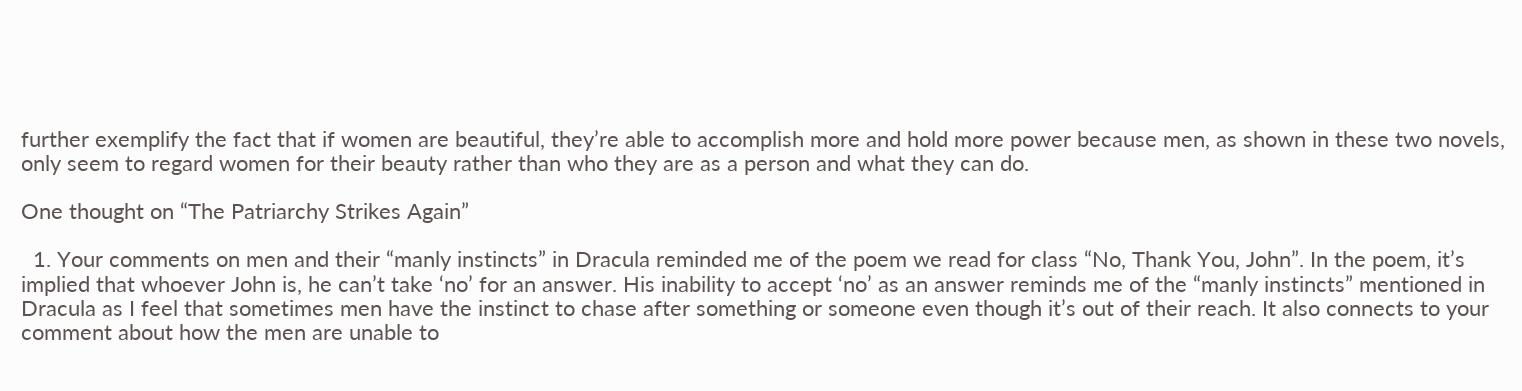further exemplify the fact that if women are beautiful, they’re able to accomplish more and hold more power because men, as shown in these two novels, only seem to regard women for their beauty rather than who they are as a person and what they can do.

One thought on “The Patriarchy Strikes Again”

  1. Your comments on men and their “manly instincts” in Dracula reminded me of the poem we read for class “No, Thank You, John”. In the poem, it’s implied that whoever John is, he can’t take ‘no’ for an answer. His inability to accept ‘no’ as an answer reminds me of the “manly instincts” mentioned in Dracula as I feel that sometimes men have the instinct to chase after something or someone even though it’s out of their reach. It also connects to your comment about how the men are unable to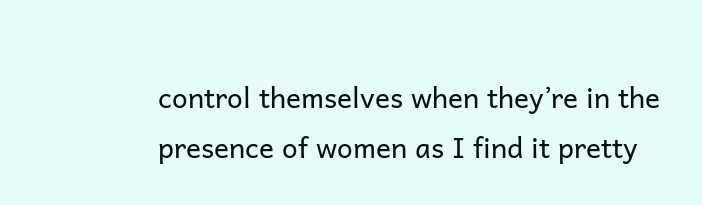control themselves when they’re in the presence of women as I find it pretty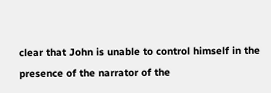clear that John is unable to control himself in the presence of the narrator of the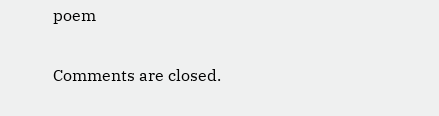poem

Comments are closed.